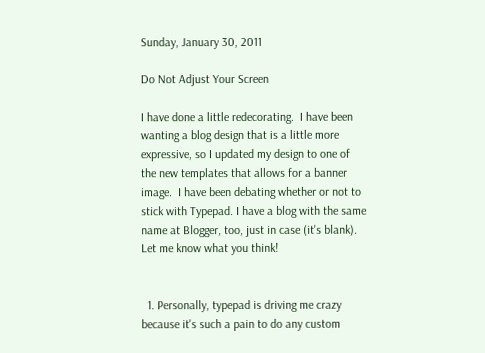Sunday, January 30, 2011

Do Not Adjust Your Screen

I have done a little redecorating.  I have been wanting a blog design that is a little more expressive, so I updated my design to one of the new templates that allows for a banner image.  I have been debating whether or not to stick with Typepad. I have a blog with the same name at Blogger, too, just in case (it's blank). Let me know what you think!


  1. Personally, typepad is driving me crazy because it's such a pain to do any custom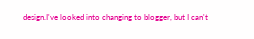design.I've looked into changing to blogger, but I can't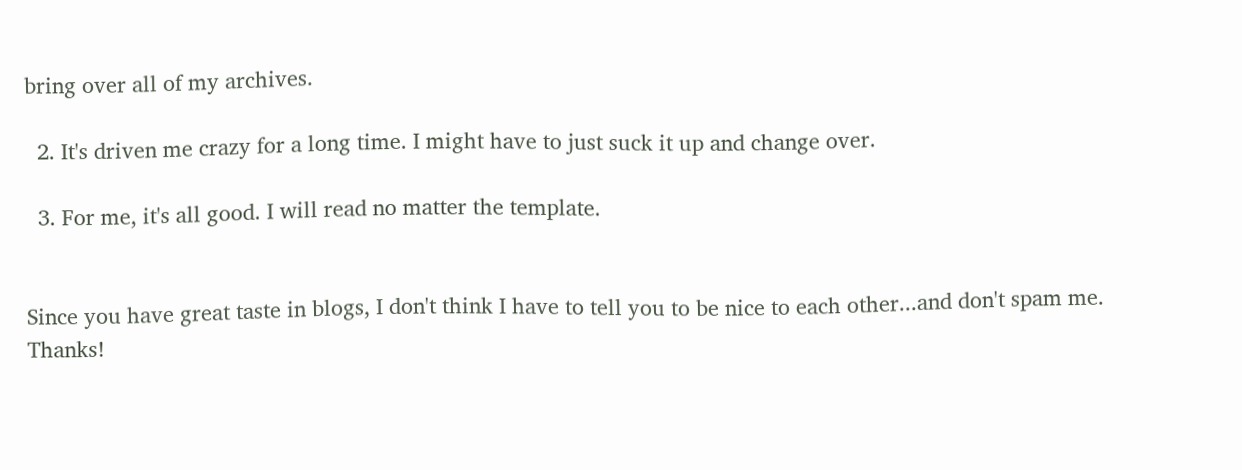bring over all of my archives.

  2. It's driven me crazy for a long time. I might have to just suck it up and change over.

  3. For me, it's all good. I will read no matter the template.


Since you have great taste in blogs, I don't think I have to tell you to be nice to each other...and don't spam me. Thanks!